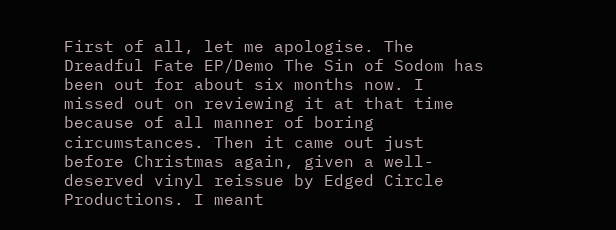First of all, let me apologise. The Dreadful Fate EP/Demo The Sin of Sodom has been out for about six months now. I missed out on reviewing it at that time because of all manner of boring circumstances. Then it came out just before Christmas again, given a well-deserved vinyl reissue by Edged Circle Productions. I meant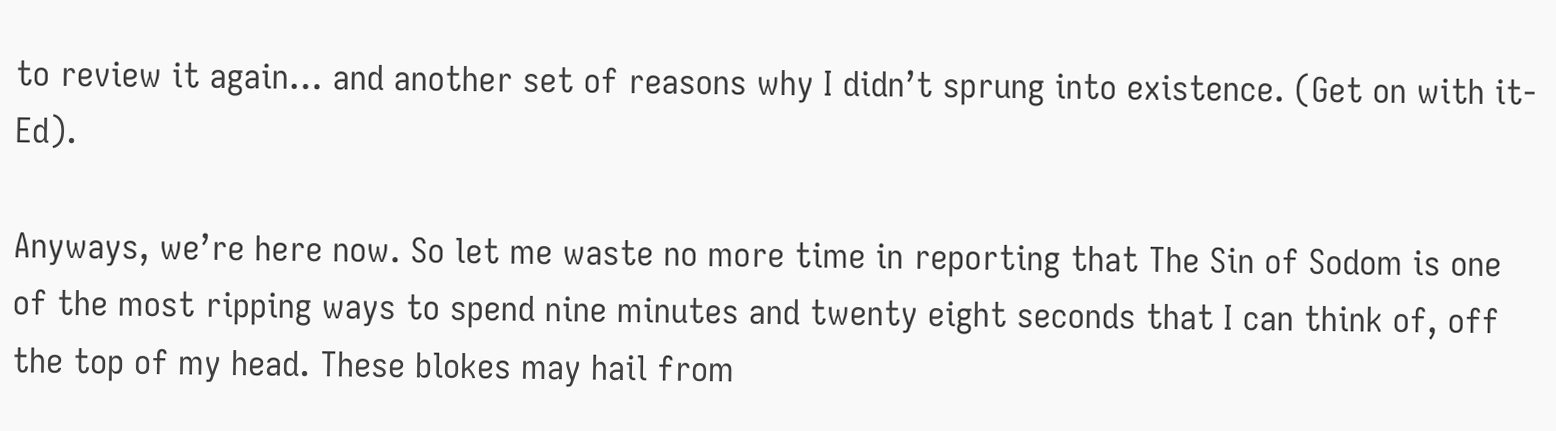to review it again… and another set of reasons why I didn’t sprung into existence. (Get on with it- Ed).

Anyways, we’re here now. So let me waste no more time in reporting that The Sin of Sodom is one of the most ripping ways to spend nine minutes and twenty eight seconds that I can think of, off the top of my head. These blokes may hail from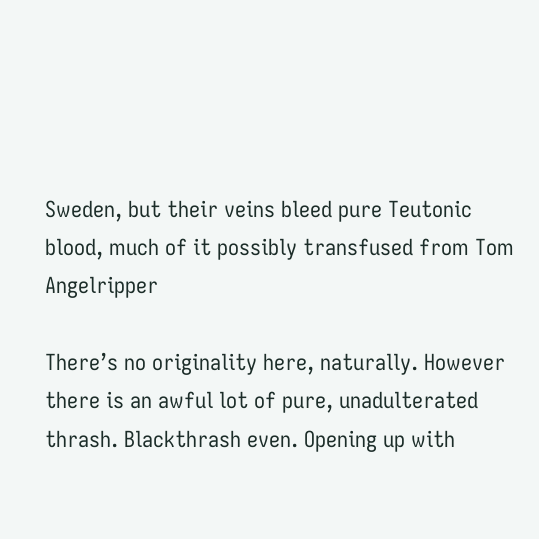Sweden, but their veins bleed pure Teutonic blood, much of it possibly transfused from Tom Angelripper

There’s no originality here, naturally. However there is an awful lot of pure, unadulterated thrash. Blackthrash even. Opening up with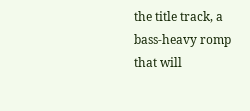the title track, a bass-heavy romp that will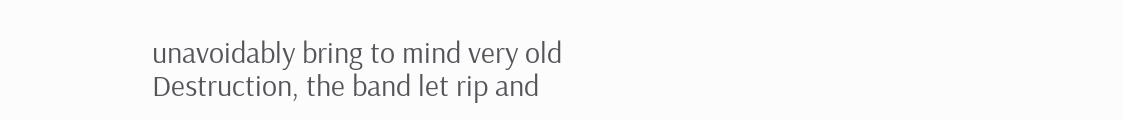unavoidably bring to mind very old Destruction, the band let rip and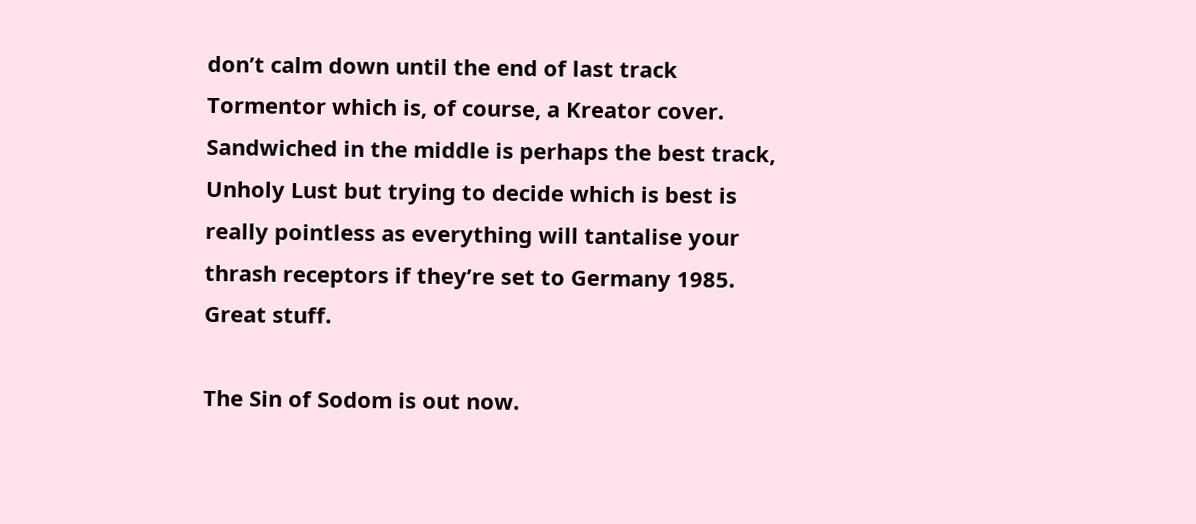don’t calm down until the end of last track Tormentor which is, of course, a Kreator cover. Sandwiched in the middle is perhaps the best track, Unholy Lust but trying to decide which is best is really pointless as everything will tantalise your thrash receptors if they’re set to Germany 1985. Great stuff.

The Sin of Sodom is out now.